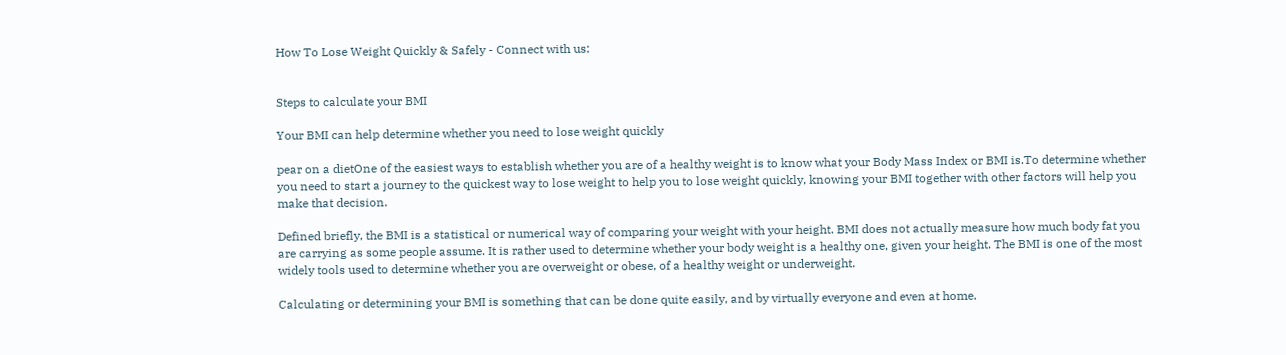How To Lose Weight Quickly & Safely - Connect with us:


Steps to calculate your BMI

Your BMI can help determine whether you need to lose weight quickly

pear on a dietOne of the easiest ways to establish whether you are of a healthy weight is to know what your Body Mass Index or BMI is.To determine whether you need to start a journey to the quickest way to lose weight to help you to lose weight quickly, knowing your BMI together with other factors will help you make that decision.

Defined briefly, the BMI is a statistical or numerical way of comparing your weight with your height. BMI does not actually measure how much body fat you are carrying as some people assume. It is rather used to determine whether your body weight is a healthy one, given your height. The BMI is one of the most widely tools used to determine whether you are overweight or obese, of a healthy weight or underweight.

Calculating or determining your BMI is something that can be done quite easily, and by virtually everyone and even at home.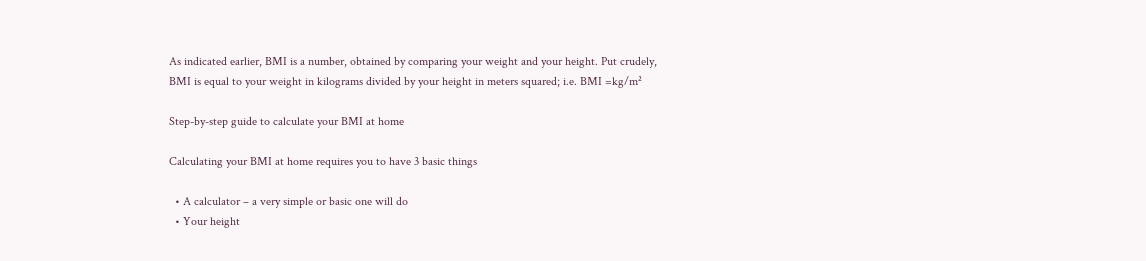As indicated earlier, BMI is a number, obtained by comparing your weight and your height. Put crudely, BMI is equal to your weight in kilograms divided by your height in meters squared; i.e. BMI =kg/m²

Step-by-step guide to calculate your BMI at home

Calculating your BMI at home requires you to have 3 basic things

  • A calculator – a very simple or basic one will do
  • Your height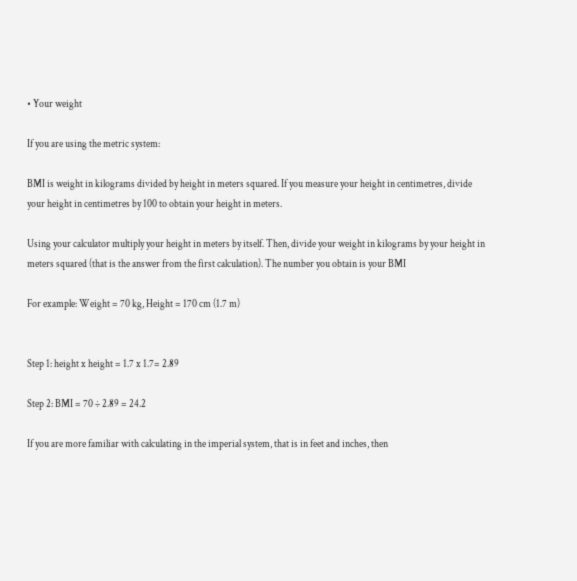• Your weight

If you are using the metric system:

BMI is weight in kilograms divided by height in meters squared. If you measure your height in centimetres, divide your height in centimetres by 100 to obtain your height in meters.

Using your calculator multiply your height in meters by itself. Then, divide your weight in kilograms by your height in meters squared (that is the answer from the first calculation). The number you obtain is your BMI

For example: Weight = 70 kg, Height = 170 cm (1.7 m)


Step 1: height x height = 1.7 x 1.7= 2.89

Step 2: BMI = 70 ÷ 2.89 = 24.2

If you are more familiar with calculating in the imperial system, that is in feet and inches, then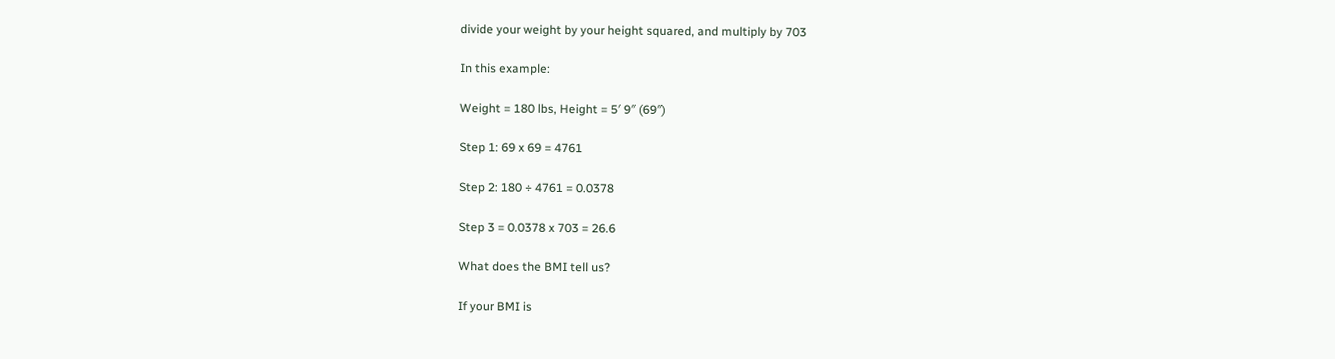divide your weight by your height squared, and multiply by 703

In this example:

Weight = 180 lbs, Height = 5′ 9″ (69″)

Step 1: 69 x 69 = 4761

Step 2: 180 ÷ 4761 = 0.0378

Step 3 = 0.0378 x 703 = 26.6

What does the BMI tell us?

If your BMI is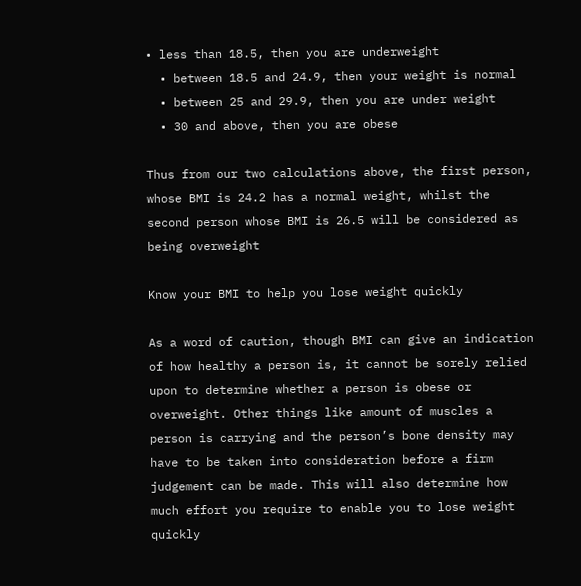• less than 18.5, then you are underweight
  • between 18.5 and 24.9, then your weight is normal
  • between 25 and 29.9, then you are under weight
  • 30 and above, then you are obese

Thus from our two calculations above, the first person, whose BMI is 24.2 has a normal weight, whilst the second person whose BMI is 26.5 will be considered as being overweight

Know your BMI to help you lose weight quickly

As a word of caution, though BMI can give an indication of how healthy a person is, it cannot be sorely relied upon to determine whether a person is obese or overweight. Other things like amount of muscles a person is carrying and the person’s bone density may have to be taken into consideration before a firm judgement can be made. This will also determine how much effort you require to enable you to lose weight quickly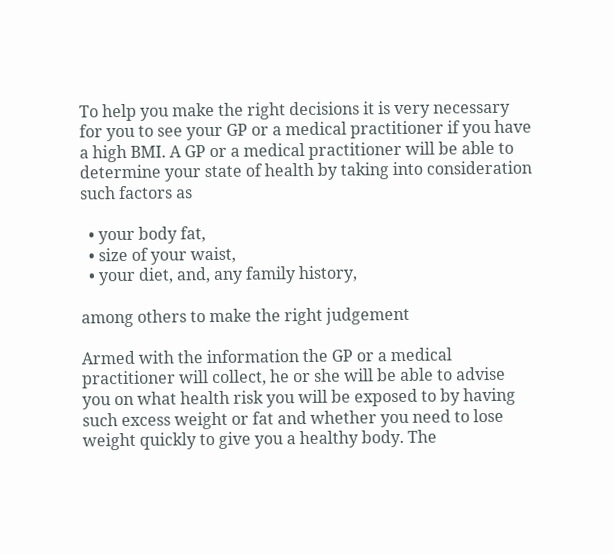To help you make the right decisions it is very necessary for you to see your GP or a medical practitioner if you have a high BMI. A GP or a medical practitioner will be able to determine your state of health by taking into consideration such factors as

  • your body fat,
  • size of your waist,
  • your diet, and, any family history,

among others to make the right judgement

Armed with the information the GP or a medical practitioner will collect, he or she will be able to advise you on what health risk you will be exposed to by having such excess weight or fat and whether you need to lose weight quickly to give you a healthy body. The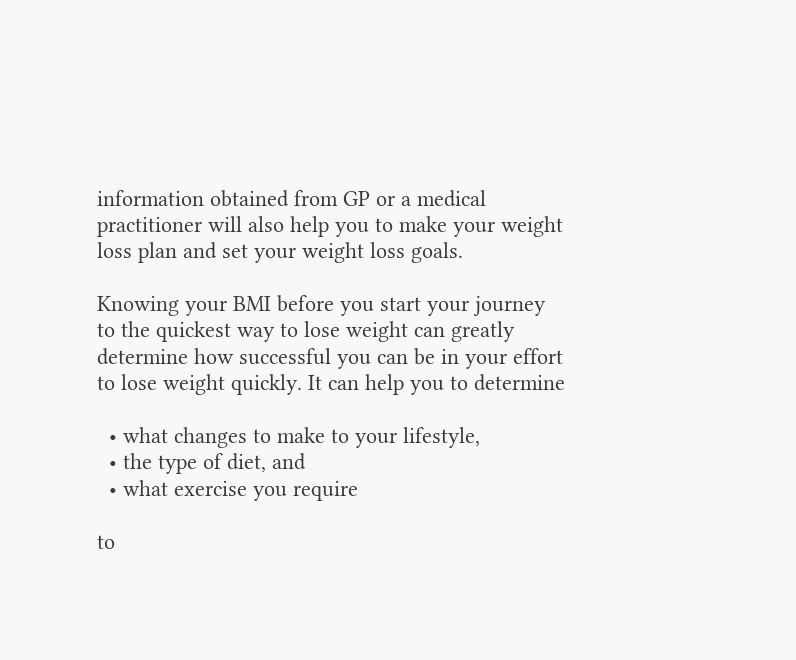information obtained from GP or a medical practitioner will also help you to make your weight loss plan and set your weight loss goals.

Knowing your BMI before you start your journey to the quickest way to lose weight can greatly determine how successful you can be in your effort to lose weight quickly. It can help you to determine

  • what changes to make to your lifestyle,
  • the type of diet, and
  • what exercise you require

to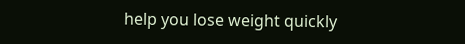help you lose weight quickly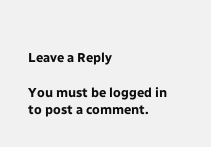Leave a Reply

You must be logged in to post a comment.